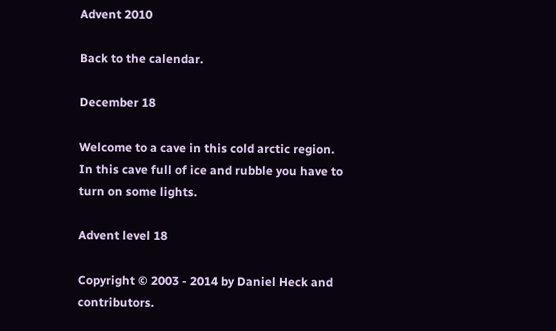Advent 2010

Back to the calendar.

December 18

Welcome to a cave in this cold arctic region. In this cave full of ice and rubble you have to turn on some lights.

Advent level 18

Copyright © 2003 - 2014 by Daniel Heck and contributors.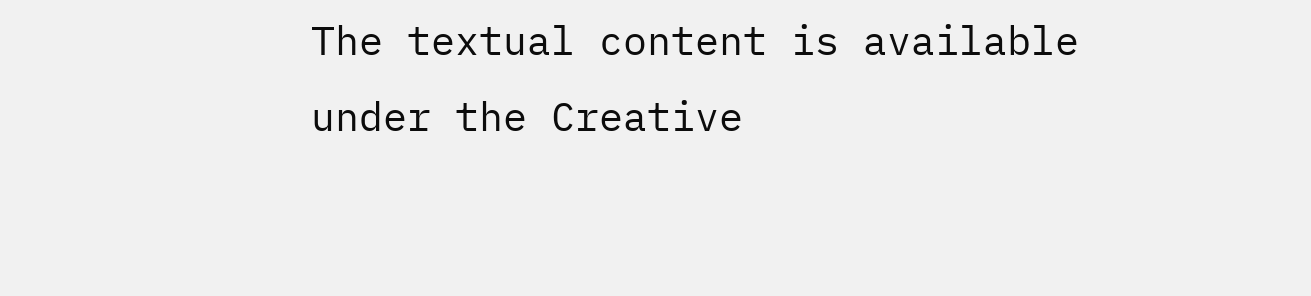The textual content is available under the Creative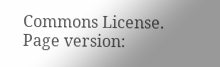Commons License.
Page version: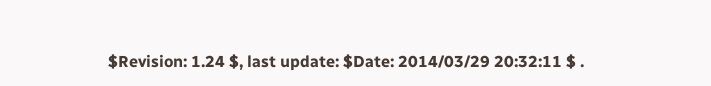$Revision: 1.24 $, last update: $Date: 2014/03/29 20:32:11 $ .